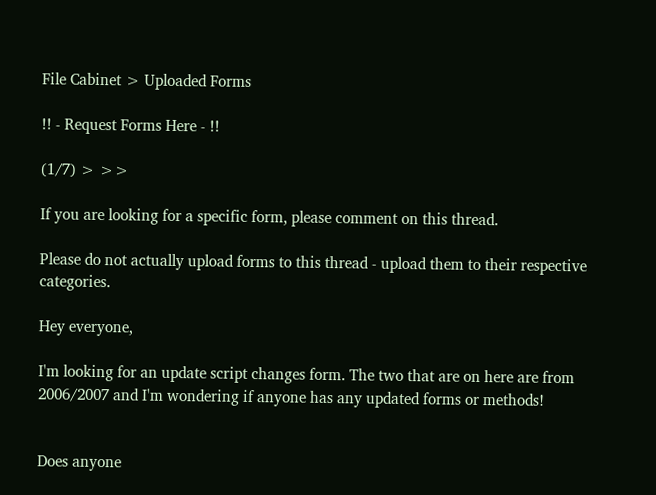File Cabinet > Uploaded Forms

!! - Request Forms Here - !!

(1/7) > >>

If you are looking for a specific form, please comment on this thread.

Please do not actually upload forms to this thread - upload them to their respective categories.

Hey everyone,

I'm looking for an update script changes form. The two that are on here are from 2006/2007 and I'm wondering if anyone has any updated forms or methods!


Does anyone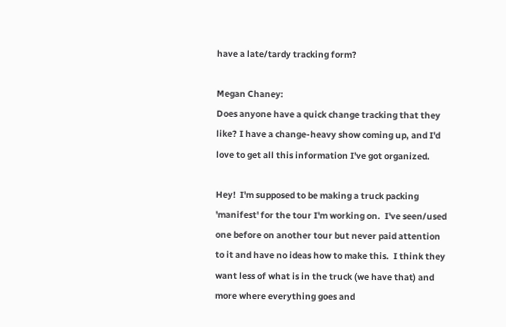have a late/tardy tracking form?

Megan Chaney:
Does anyone have a quick change tracking that they like? I have a change-heavy show coming up, and I'd love to get all this information I've got organized.

Hey!  I'm supposed to be making a truck packing 'manifest' for the tour I'm working on.  I've seen/used one before on another tour but never paid attention to it and have no ideas how to make this.  I think they want less of what is in the truck (we have that) and more where everything goes and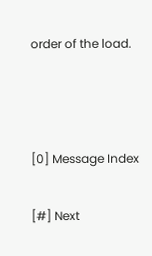order of the load.



[0] Message Index

[#] Next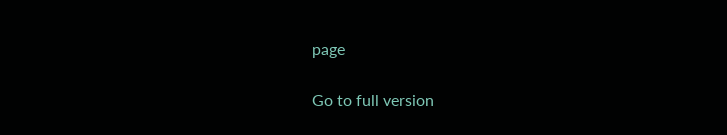page

Go to full version